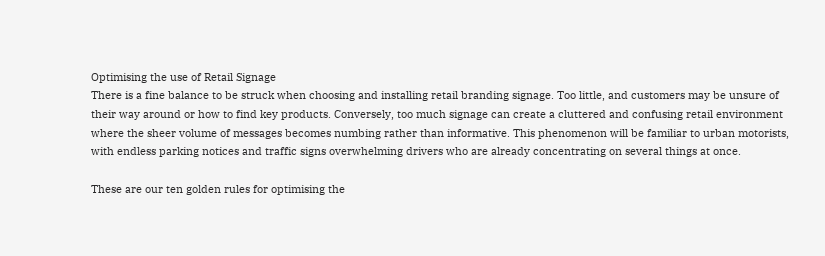Optimising the use of Retail Signage
There is a fine balance to be struck when choosing and installing retail branding signage. Too little, and customers may be unsure of their way around or how to find key products. Conversely, too much signage can create a cluttered and confusing retail environment where the sheer volume of messages becomes numbing rather than informative. This phenomenon will be familiar to urban motorists, with endless parking notices and traffic signs overwhelming drivers who are already concentrating on several things at once.

These are our ten golden rules for optimising the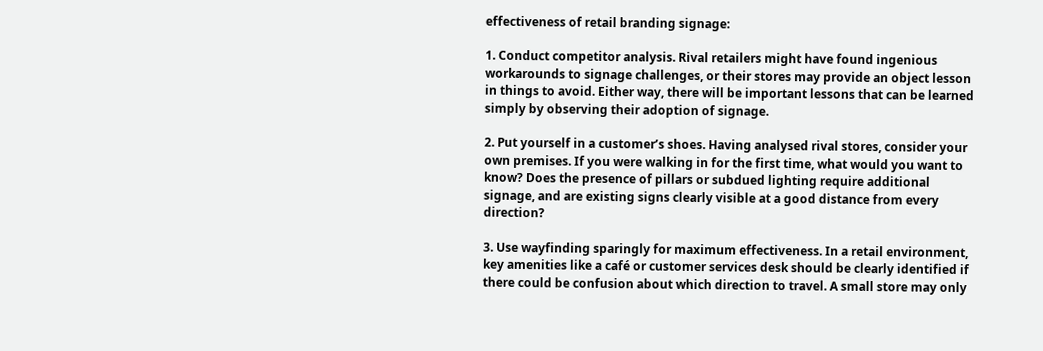effectiveness of retail branding signage:

1. Conduct competitor analysis. Rival retailers might have found ingenious workarounds to signage challenges, or their stores may provide an object lesson in things to avoid. Either way, there will be important lessons that can be learned simply by observing their adoption of signage.

2. Put yourself in a customer’s shoes. Having analysed rival stores, consider your own premises. If you were walking in for the first time, what would you want to know? Does the presence of pillars or subdued lighting require additional signage, and are existing signs clearly visible at a good distance from every direction?

3. Use wayfinding sparingly for maximum effectiveness. In a retail environment, key amenities like a café or customer services desk should be clearly identified if there could be confusion about which direction to travel. A small store may only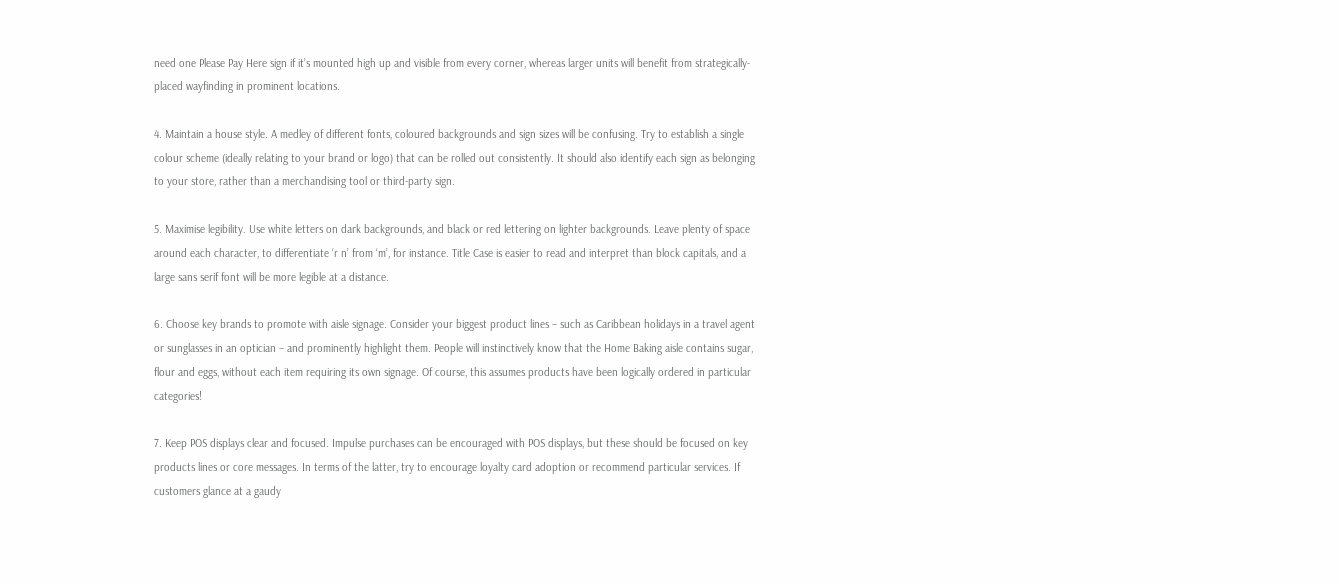need one Please Pay Here sign if it’s mounted high up and visible from every corner, whereas larger units will benefit from strategically-placed wayfinding in prominent locations.

4. Maintain a house style. A medley of different fonts, coloured backgrounds and sign sizes will be confusing. Try to establish a single colour scheme (ideally relating to your brand or logo) that can be rolled out consistently. It should also identify each sign as belonging to your store, rather than a merchandising tool or third-party sign.

5. Maximise legibility. Use white letters on dark backgrounds, and black or red lettering on lighter backgrounds. Leave plenty of space around each character, to differentiate ‘r n’ from ‘m’, for instance. Title Case is easier to read and interpret than block capitals, and a large sans serif font will be more legible at a distance.

6. Choose key brands to promote with aisle signage. Consider your biggest product lines – such as Caribbean holidays in a travel agent or sunglasses in an optician – and prominently highlight them. People will instinctively know that the Home Baking aisle contains sugar, flour and eggs, without each item requiring its own signage. Of course, this assumes products have been logically ordered in particular categories!

7. Keep POS displays clear and focused. Impulse purchases can be encouraged with POS displays, but these should be focused on key products lines or core messages. In terms of the latter, try to encourage loyalty card adoption or recommend particular services. If customers glance at a gaudy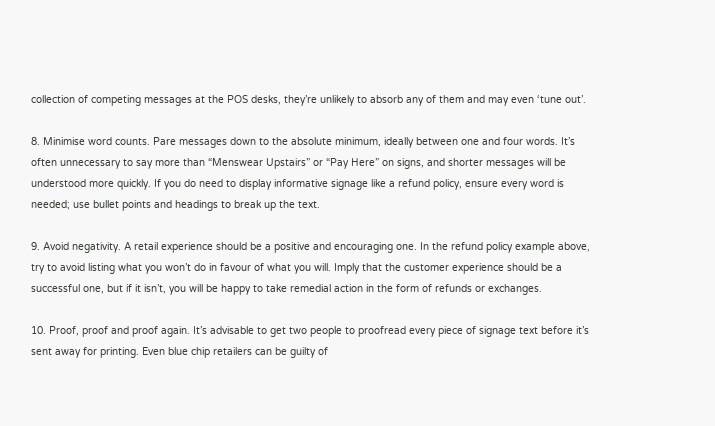collection of competing messages at the POS desks, they’re unlikely to absorb any of them and may even ‘tune out’.

8. Minimise word counts. Pare messages down to the absolute minimum, ideally between one and four words. It’s often unnecessary to say more than “Menswear Upstairs” or “Pay Here” on signs, and shorter messages will be understood more quickly. If you do need to display informative signage like a refund policy, ensure every word is needed; use bullet points and headings to break up the text.

9. Avoid negativity. A retail experience should be a positive and encouraging one. In the refund policy example above, try to avoid listing what you won’t do in favour of what you will. Imply that the customer experience should be a successful one, but if it isn’t, you will be happy to take remedial action in the form of refunds or exchanges.

10. Proof, proof and proof again. It’s advisable to get two people to proofread every piece of signage text before it’s sent away for printing. Even blue chip retailers can be guilty of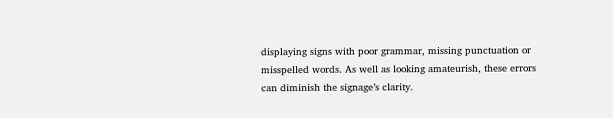displaying signs with poor grammar, missing punctuation or misspelled words. As well as looking amateurish, these errors can diminish the signage’s clarity.